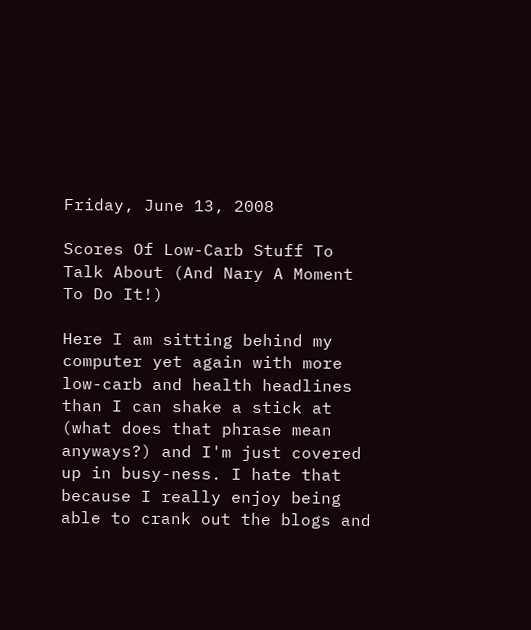Friday, June 13, 2008

Scores Of Low-Carb Stuff To Talk About (And Nary A Moment To Do It!)

Here I am sitting behind my computer yet again with more low-carb and health headlines than I can shake a stick at (what does that phrase mean anyways?) and I'm just covered up in busy-ness. I hate that because I really enjoy being able to crank out the blogs and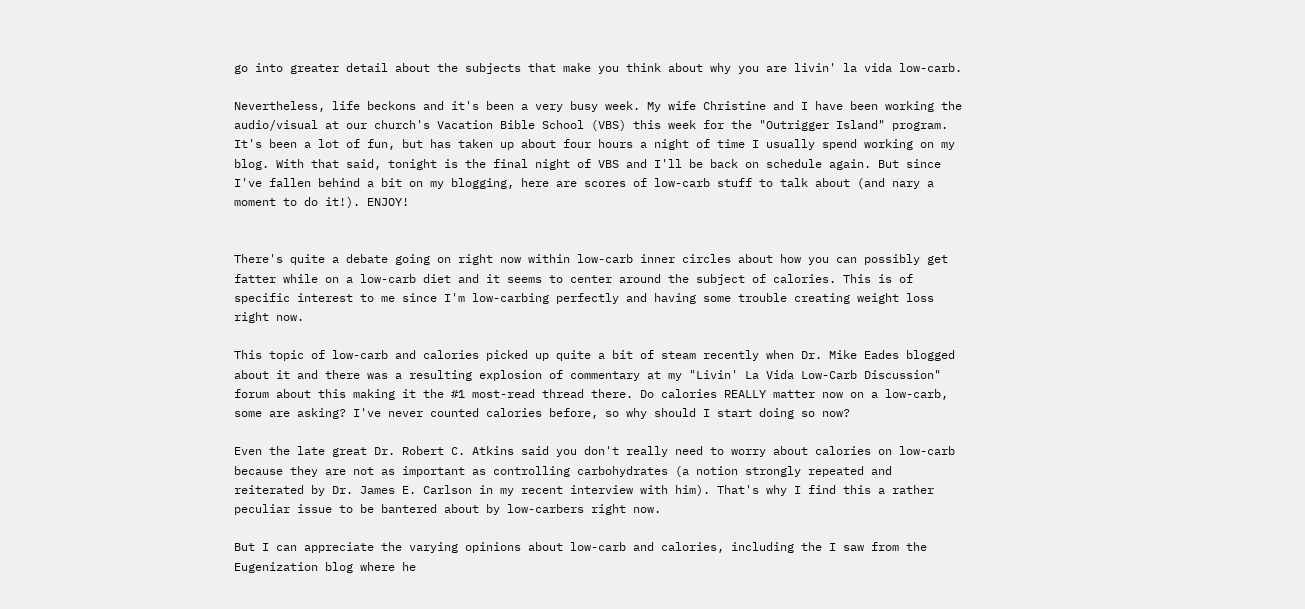go into greater detail about the subjects that make you think about why you are livin' la vida low-carb.

Nevertheless, life beckons and it's been a very busy week. My wife Christine and I have been working the audio/visual at our church's Vacation Bible School (VBS) this week for the "Outrigger Island" program. It's been a lot of fun, but has taken up about four hours a night of time I usually spend working on my blog. With that said, tonight is the final night of VBS and I'll be back on schedule again. But since I've fallen behind a bit on my blogging, here are scores of low-carb stuff to talk about (and nary a moment to do it!). ENJOY!


There's quite a debate going on right now within low-carb inner circles about how you can possibly get fatter while on a low-carb diet and it seems to center around the subject of calories. This is of specific interest to me since I'm low-carbing perfectly and having some trouble creating weight loss right now.

This topic of low-carb and calories picked up quite a bit of steam recently when Dr. Mike Eades blogged about it and there was a resulting explosion of commentary at my "Livin' La Vida Low-Carb Discussion" forum about this making it the #1 most-read thread there. Do calories REALLY matter now on a low-carb, some are asking? I've never counted calories before, so why should I start doing so now?

Even the late great Dr. Robert C. Atkins said you don't really need to worry about calories on low-carb because they are not as important as controlling carbohydrates (a notion strongly repeated and reiterated by Dr. James E. Carlson in my recent interview with him). That's why I find this a rather peculiar issue to be bantered about by low-carbers right now.

But I can appreciate the varying opinions about low-carb and calories, including the I saw from the Eugenization blog where he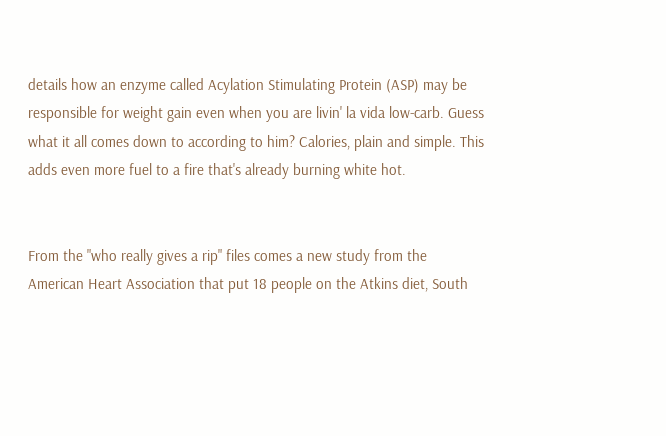details how an enzyme called Acylation Stimulating Protein (ASP) may be responsible for weight gain even when you are livin' la vida low-carb. Guess what it all comes down to according to him? Calories, plain and simple. This adds even more fuel to a fire that's already burning white hot.


From the "who really gives a rip" files comes a new study from the American Heart Association that put 18 people on the Atkins diet, South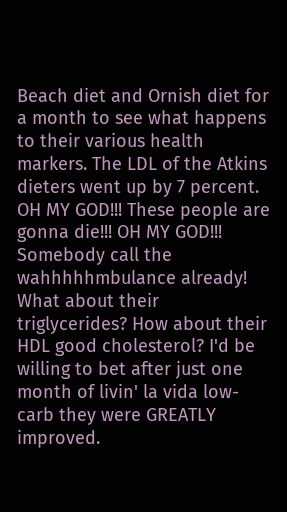Beach diet and Ornish diet for a month to see what happens to their various health markers. The LDL of the Atkins dieters went up by 7 percent. OH MY GOD!!! These people are gonna die!!! OH MY GOD!!! Somebody call the wahhhhhmbulance already! What about their triglycerides? How about their HDL good cholesterol? I'd be willing to bet after just one month of livin' la vida low-carb they were GREATLY improved.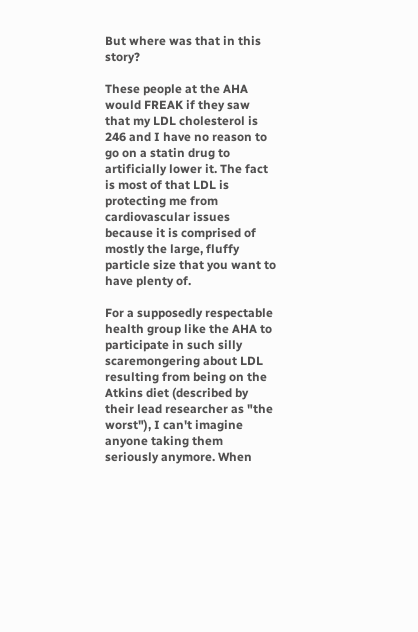But where was that in this story?

These people at the AHA would FREAK if they saw that my LDL cholesterol is 246 and I have no reason to go on a statin drug to artificially lower it. The fact is most of that LDL is protecting me from cardiovascular issues because it is comprised of mostly the large, fluffy particle size that you want to have plenty of.

For a supposedly respectable health group like the AHA to participate in such silly scaremongering about LDL resulting from being on the Atkins diet (described by their lead researcher as "the worst"), I can't imagine anyone taking them seriously anymore. When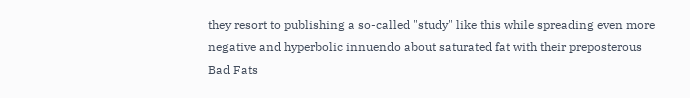they resort to publishing a so-called "study" like this while spreading even more negative and hyperbolic innuendo about saturated fat with their preposterous Bad Fats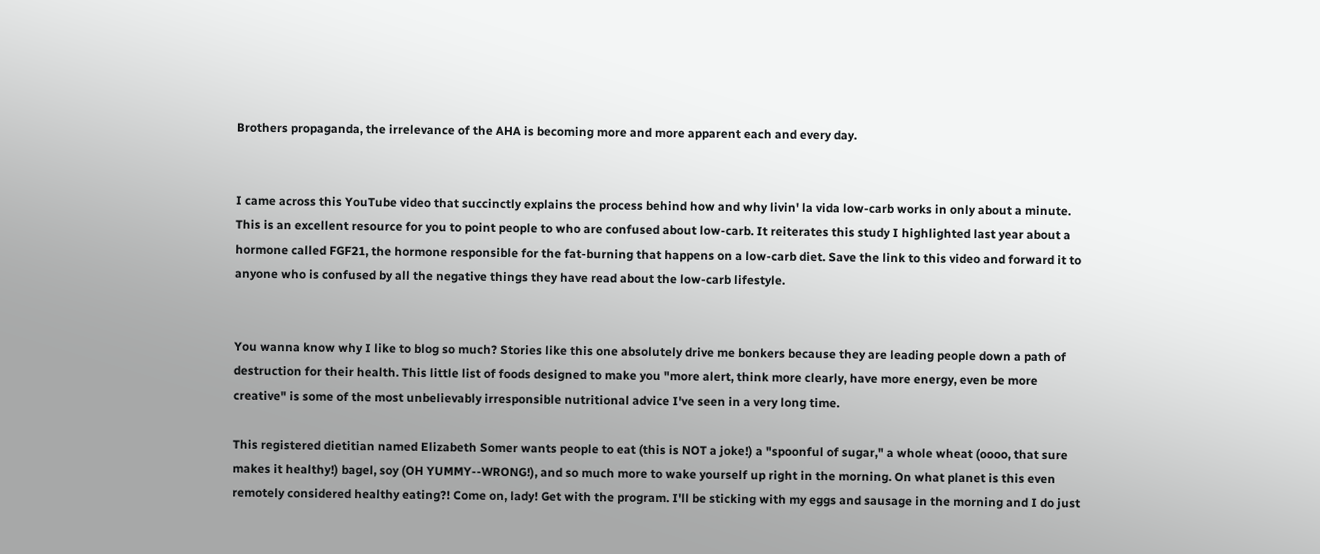Brothers propaganda, the irrelevance of the AHA is becoming more and more apparent each and every day.


I came across this YouTube video that succinctly explains the process behind how and why livin' la vida low-carb works in only about a minute. This is an excellent resource for you to point people to who are confused about low-carb. It reiterates this study I highlighted last year about a hormone called FGF21, the hormone responsible for the fat-burning that happens on a low-carb diet. Save the link to this video and forward it to anyone who is confused by all the negative things they have read about the low-carb lifestyle.


You wanna know why I like to blog so much? Stories like this one absolutely drive me bonkers because they are leading people down a path of destruction for their health. This little list of foods designed to make you "more alert, think more clearly, have more energy, even be more creative" is some of the most unbelievably irresponsible nutritional advice I've seen in a very long time.

This registered dietitian named Elizabeth Somer wants people to eat (this is NOT a joke!) a "spoonful of sugar," a whole wheat (oooo, that sure makes it healthy!) bagel, soy (OH YUMMY--WRONG!), and so much more to wake yourself up right in the morning. On what planet is this even remotely considered healthy eating?! Come on, lady! Get with the program. I'll be sticking with my eggs and sausage in the morning and I do just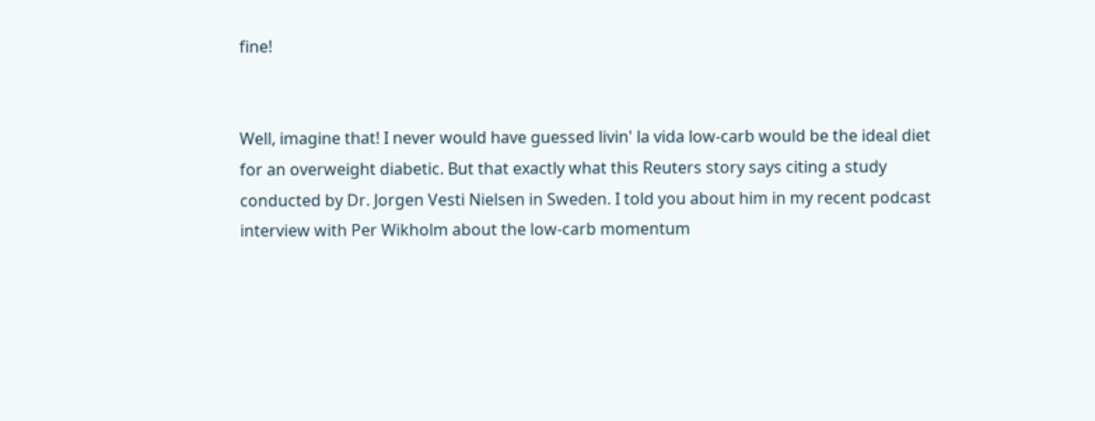fine!


Well, imagine that! I never would have guessed livin' la vida low-carb would be the ideal diet for an overweight diabetic. But that exactly what this Reuters story says citing a study conducted by Dr. Jorgen Vesti Nielsen in Sweden. I told you about him in my recent podcast interview with Per Wikholm about the low-carb momentum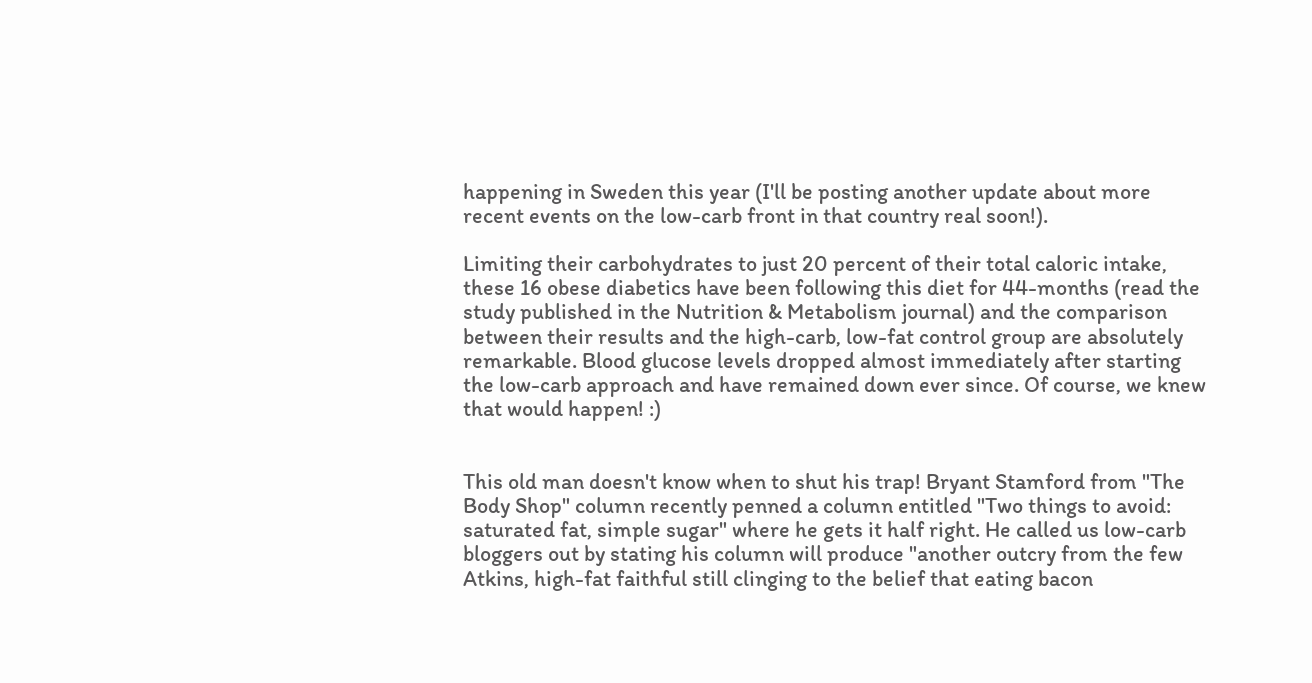happening in Sweden this year (I'll be posting another update about more recent events on the low-carb front in that country real soon!).

Limiting their carbohydrates to just 20 percent of their total caloric intake, these 16 obese diabetics have been following this diet for 44-months (read the study published in the Nutrition & Metabolism journal) and the comparison between their results and the high-carb, low-fat control group are absolutely remarkable. Blood glucose levels dropped almost immediately after starting the low-carb approach and have remained down ever since. Of course, we knew that would happen! :)


This old man doesn't know when to shut his trap! Bryant Stamford from "The Body Shop" column recently penned a column entitled "Two things to avoid: saturated fat, simple sugar" where he gets it half right. He called us low-carb bloggers out by stating his column will produce "another outcry from the few Atkins, high-fat faithful still clinging to the belief that eating bacon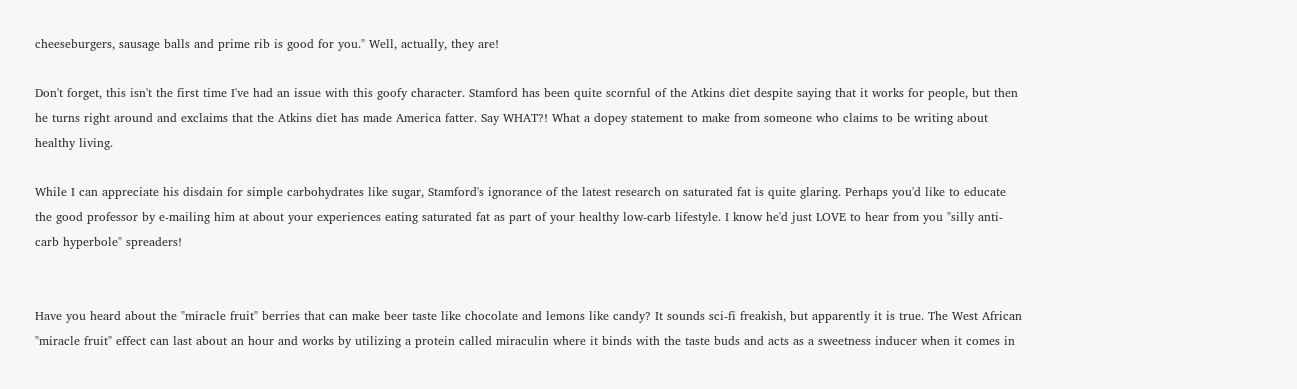cheeseburgers, sausage balls and prime rib is good for you." Well, actually, they are!

Don't forget, this isn't the first time I've had an issue with this goofy character. Stamford has been quite scornful of the Atkins diet despite saying that it works for people, but then he turns right around and exclaims that the Atkins diet has made America fatter. Say WHAT?! What a dopey statement to make from someone who claims to be writing about healthy living.

While I can appreciate his disdain for simple carbohydrates like sugar, Stamford's ignorance of the latest research on saturated fat is quite glaring. Perhaps you'd like to educate the good professor by e-mailing him at about your experiences eating saturated fat as part of your healthy low-carb lifestyle. I know he'd just LOVE to hear from you "silly anti-carb hyperbole" spreaders!


Have you heard about the "miracle fruit" berries that can make beer taste like chocolate and lemons like candy? It sounds sci-fi freakish, but apparently it is true. The West African "miracle fruit" effect can last about an hour and works by utilizing a protein called miraculin where it binds with the taste buds and acts as a sweetness inducer when it comes in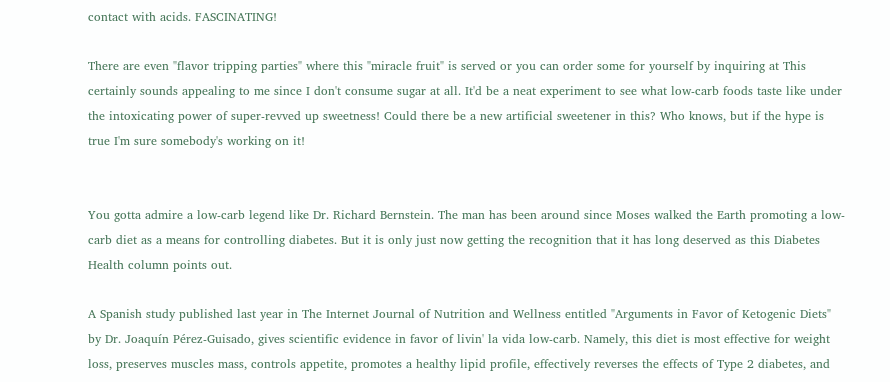contact with acids. FASCINATING!

There are even "flavor tripping parties" where this "miracle fruit" is served or you can order some for yourself by inquiring at This certainly sounds appealing to me since I don't consume sugar at all. It'd be a neat experiment to see what low-carb foods taste like under the intoxicating power of super-revved up sweetness! Could there be a new artificial sweetener in this? Who knows, but if the hype is true I'm sure somebody's working on it!


You gotta admire a low-carb legend like Dr. Richard Bernstein. The man has been around since Moses walked the Earth promoting a low-carb diet as a means for controlling diabetes. But it is only just now getting the recognition that it has long deserved as this Diabetes Health column points out.

A Spanish study published last year in The Internet Journal of Nutrition and Wellness entitled "Arguments in Favor of Ketogenic Diets" by Dr. Joaquín Pérez-Guisado, gives scientific evidence in favor of livin' la vida low-carb. Namely, this diet is most effective for weight loss, preserves muscles mass, controls appetite, promotes a healthy lipid profile, effectively reverses the effects of Type 2 diabetes, and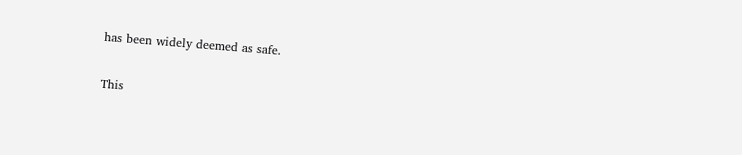has been widely deemed as safe.

This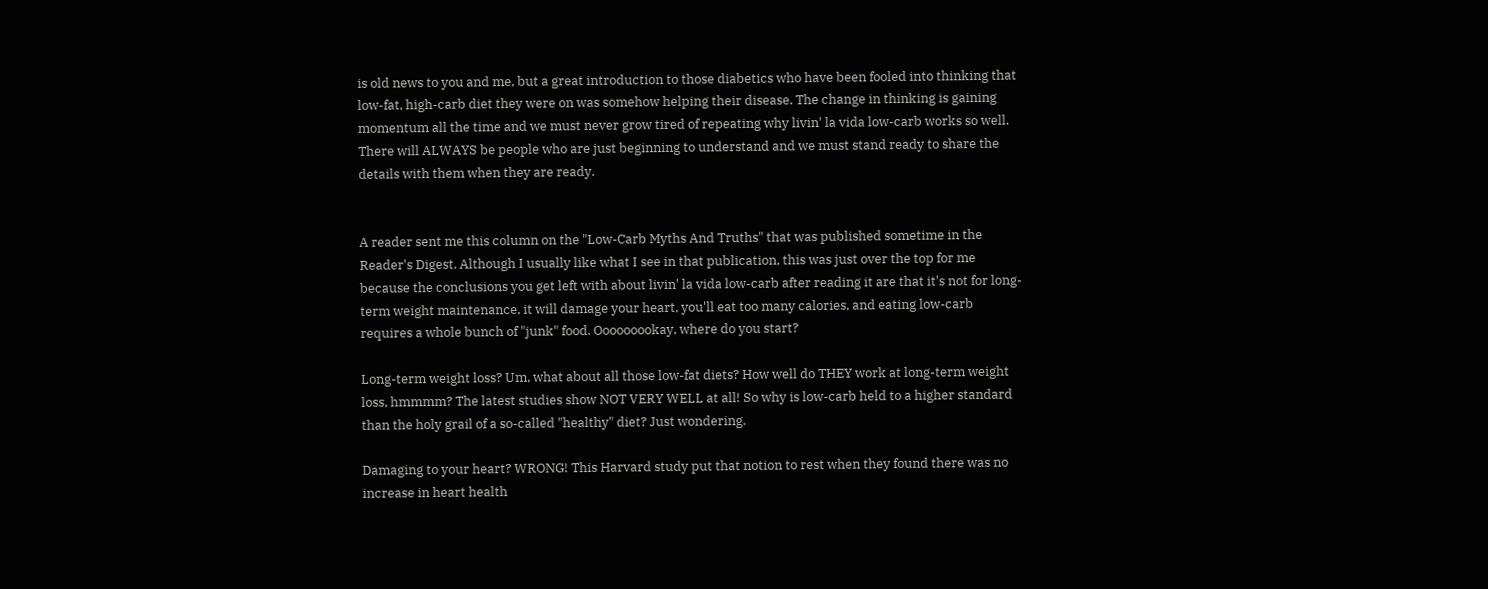is old news to you and me, but a great introduction to those diabetics who have been fooled into thinking that low-fat, high-carb diet they were on was somehow helping their disease. The change in thinking is gaining momentum all the time and we must never grow tired of repeating why livin' la vida low-carb works so well. There will ALWAYS be people who are just beginning to understand and we must stand ready to share the details with them when they are ready.


A reader sent me this column on the "Low-Carb Myths And Truths" that was published sometime in the Reader's Digest. Although I usually like what I see in that publication, this was just over the top for me because the conclusions you get left with about livin' la vida low-carb after reading it are that it's not for long-term weight maintenance, it will damage your heart, you'll eat too many calories, and eating low-carb requires a whole bunch of "junk" food. Ooooooookay, where do you start?

Long-term weight loss? Um, what about all those low-fat diets? How well do THEY work at long-term weight loss, hmmmm? The latest studies show NOT VERY WELL at all! So why is low-carb held to a higher standard than the holy grail of a so-called "healthy" diet? Just wondering.

Damaging to your heart? WRONG! This Harvard study put that notion to rest when they found there was no increase in heart health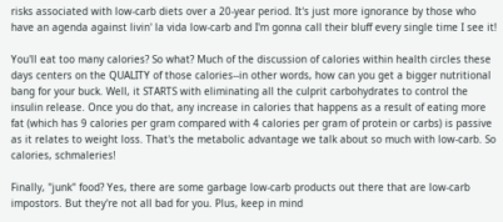risks associated with low-carb diets over a 20-year period. It's just more ignorance by those who have an agenda against livin' la vida low-carb and I'm gonna call their bluff every single time I see it!

You'll eat too many calories? So what? Much of the discussion of calories within health circles these days centers on the QUALITY of those calories--in other words, how can you get a bigger nutritional bang for your buck. Well, it STARTS with eliminating all the culprit carbohydrates to control the insulin release. Once you do that, any increase in calories that happens as a result of eating more fat (which has 9 calories per gram compared with 4 calories per gram of protein or carbs) is passive as it relates to weight loss. That's the metabolic advantage we talk about so much with low-carb. So calories, schmaleries!

Finally, "junk" food? Yes, there are some garbage low-carb products out there that are low-carb impostors. But they're not all bad for you. Plus, keep in mind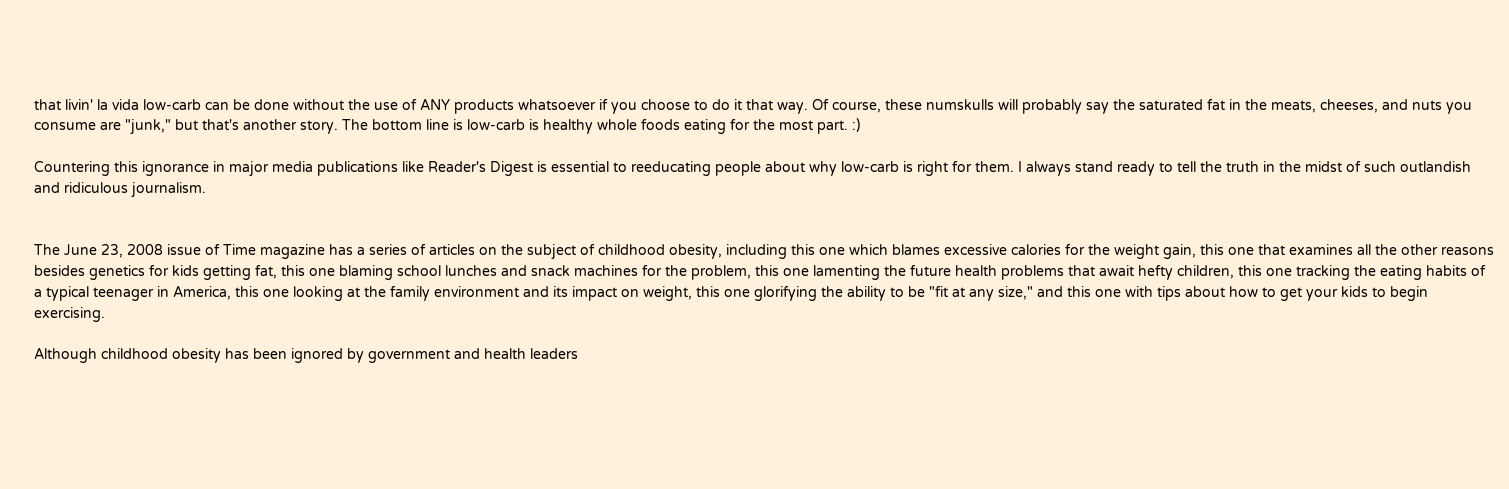that livin' la vida low-carb can be done without the use of ANY products whatsoever if you choose to do it that way. Of course, these numskulls will probably say the saturated fat in the meats, cheeses, and nuts you consume are "junk," but that's another story. The bottom line is low-carb is healthy whole foods eating for the most part. :)

Countering this ignorance in major media publications like Reader's Digest is essential to reeducating people about why low-carb is right for them. I always stand ready to tell the truth in the midst of such outlandish and ridiculous journalism.


The June 23, 2008 issue of Time magazine has a series of articles on the subject of childhood obesity, including this one which blames excessive calories for the weight gain, this one that examines all the other reasons besides genetics for kids getting fat, this one blaming school lunches and snack machines for the problem, this one lamenting the future health problems that await hefty children, this one tracking the eating habits of a typical teenager in America, this one looking at the family environment and its impact on weight, this one glorifying the ability to be "fit at any size," and this one with tips about how to get your kids to begin exercising.

Although childhood obesity has been ignored by government and health leaders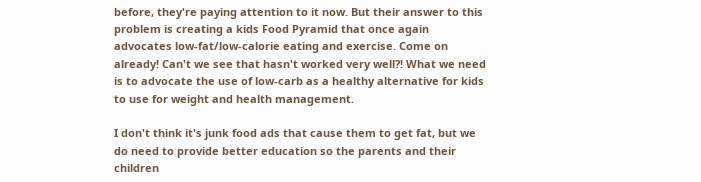before, they're paying attention to it now. But their answer to this problem is creating a kids Food Pyramid that once again advocates low-fat/low-calorie eating and exercise. Come on already! Can't we see that hasn't worked very well?! What we need is to advocate the use of low-carb as a healthy alternative for kids to use for weight and health management.

I don't think it's junk food ads that cause them to get fat, but we do need to provide better education so the parents and their children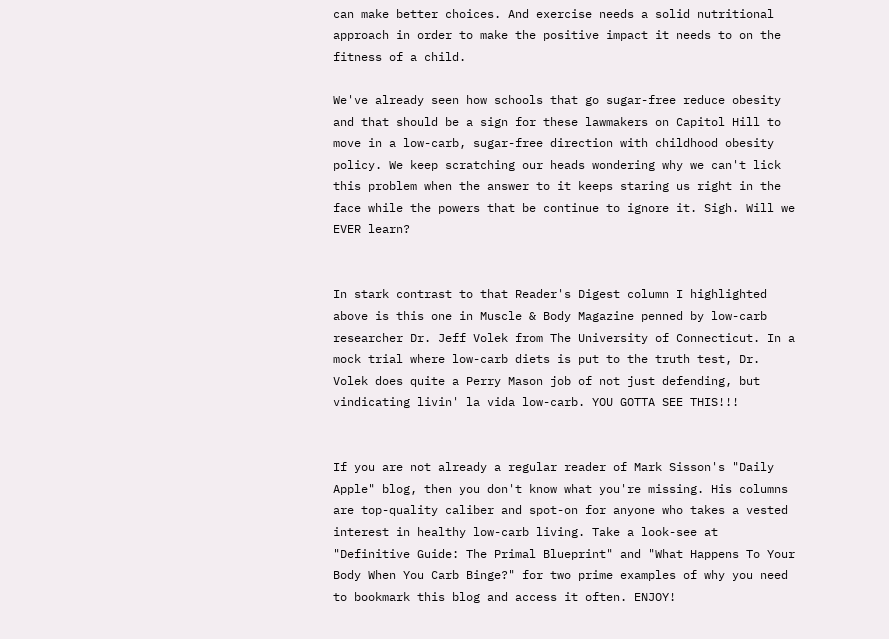can make better choices. And exercise needs a solid nutritional approach in order to make the positive impact it needs to on the fitness of a child.

We've already seen how schools that go sugar-free reduce obesity and that should be a sign for these lawmakers on Capitol Hill to move in a low-carb, sugar-free direction with childhood obesity policy. We keep scratching our heads wondering why we can't lick this problem when the answer to it keeps staring us right in the face while the powers that be continue to ignore it. Sigh. Will we EVER learn?


In stark contrast to that Reader's Digest column I highlighted above is this one in Muscle & Body Magazine penned by low-carb researcher Dr. Jeff Volek from The University of Connecticut. In a mock trial where low-carb diets is put to the truth test, Dr. Volek does quite a Perry Mason job of not just defending, but vindicating livin' la vida low-carb. YOU GOTTA SEE THIS!!!


If you are not already a regular reader of Mark Sisson's "Daily Apple" blog, then you don't know what you're missing. His columns are top-quality caliber and spot-on for anyone who takes a vested interest in healthy low-carb living. Take a look-see at "Definitive Guide: The Primal Blueprint" and "What Happens To Your Body When You Carb Binge?" for two prime examples of why you need to bookmark this blog and access it often. ENJOY!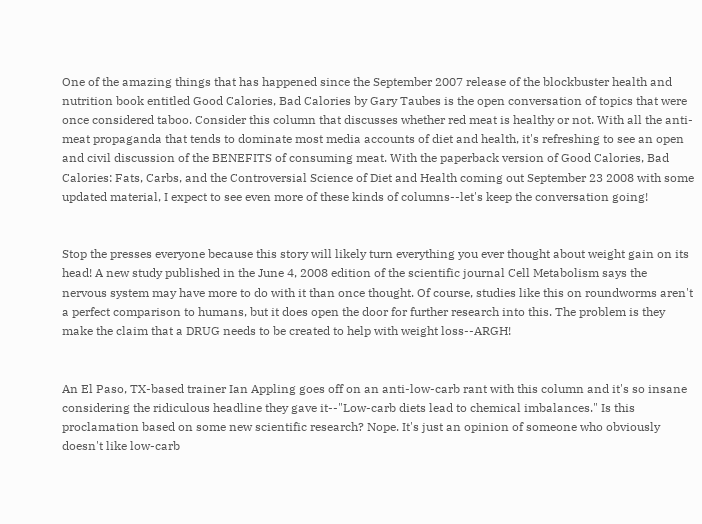One of the amazing things that has happened since the September 2007 release of the blockbuster health and nutrition book entitled Good Calories, Bad Calories by Gary Taubes is the open conversation of topics that were once considered taboo. Consider this column that discusses whether red meat is healthy or not. With all the anti-meat propaganda that tends to dominate most media accounts of diet and health, it's refreshing to see an open and civil discussion of the BENEFITS of consuming meat. With the paperback version of Good Calories, Bad Calories: Fats, Carbs, and the Controversial Science of Diet and Health coming out September 23 2008 with some updated material, I expect to see even more of these kinds of columns--let's keep the conversation going!


Stop the presses everyone because this story will likely turn everything you ever thought about weight gain on its head! A new study published in the June 4, 2008 edition of the scientific journal Cell Metabolism says the nervous system may have more to do with it than once thought. Of course, studies like this on roundworms aren't a perfect comparison to humans, but it does open the door for further research into this. The problem is they make the claim that a DRUG needs to be created to help with weight loss--ARGH!


An El Paso, TX-based trainer Ian Appling goes off on an anti-low-carb rant with this column and it's so insane considering the ridiculous headline they gave it--"Low-carb diets lead to chemical imbalances." Is this proclamation based on some new scientific research? Nope. It's just an opinion of someone who obviously doesn't like low-carb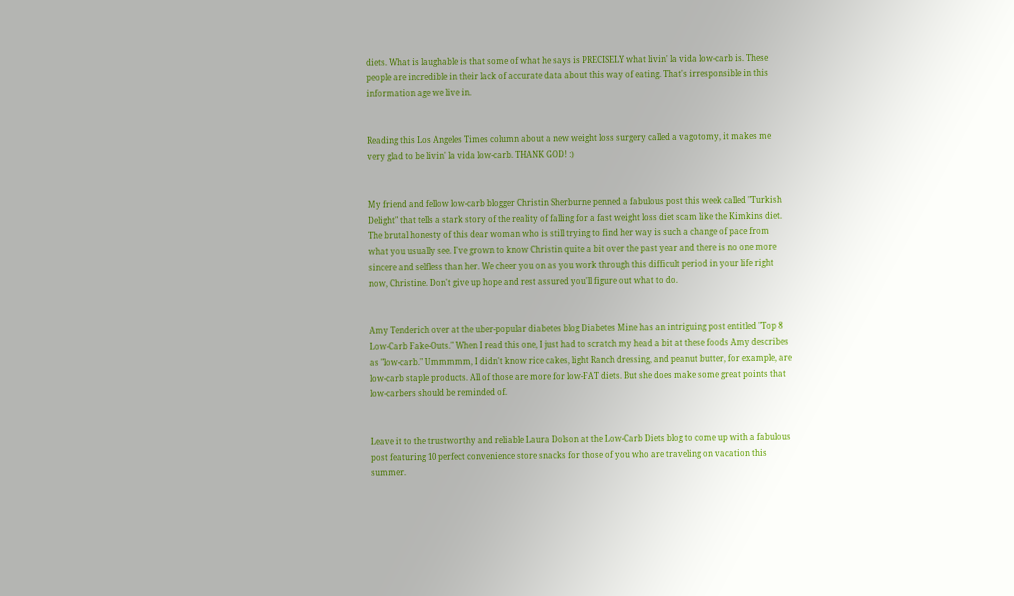diets. What is laughable is that some of what he says is PRECISELY what livin' la vida low-carb is. These people are incredible in their lack of accurate data about this way of eating. That's irresponsible in this information age we live in.


Reading this Los Angeles Times column about a new weight loss surgery called a vagotomy, it makes me very glad to be livin' la vida low-carb. THANK GOD! :)


My friend and fellow low-carb blogger Christin Sherburne penned a fabulous post this week called "Turkish Delight" that tells a stark story of the reality of falling for a fast weight loss diet scam like the Kimkins diet. The brutal honesty of this dear woman who is still trying to find her way is such a change of pace from what you usually see. I've grown to know Christin quite a bit over the past year and there is no one more sincere and selfless than her. We cheer you on as you work through this difficult period in your life right now, Christine. Don't give up hope and rest assured you'll figure out what to do.


Amy Tenderich over at the uber-popular diabetes blog Diabetes Mine has an intriguing post entitled "Top 8 Low-Carb Fake-Outs." When I read this one, I just had to scratch my head a bit at these foods Amy describes as "low-carb." Ummmmm, I didn't know rice cakes, light Ranch dressing, and peanut butter, for example, are low-carb staple products. All of those are more for low-FAT diets. But she does make some great points that low-carbers should be reminded of.


Leave it to the trustworthy and reliable Laura Dolson at the Low-Carb Diets blog to come up with a fabulous post featuring 10 perfect convenience store snacks for those of you who are traveling on vacation this summer.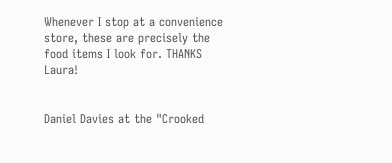Whenever I stop at a convenience store, these are precisely the food items I look for. THANKS Laura!


Daniel Davies at the "Crooked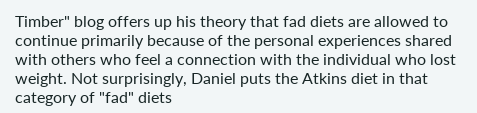Timber" blog offers up his theory that fad diets are allowed to continue primarily because of the personal experiences shared with others who feel a connection with the individual who lost weight. Not surprisingly, Daniel puts the Atkins diet in that category of "fad" diets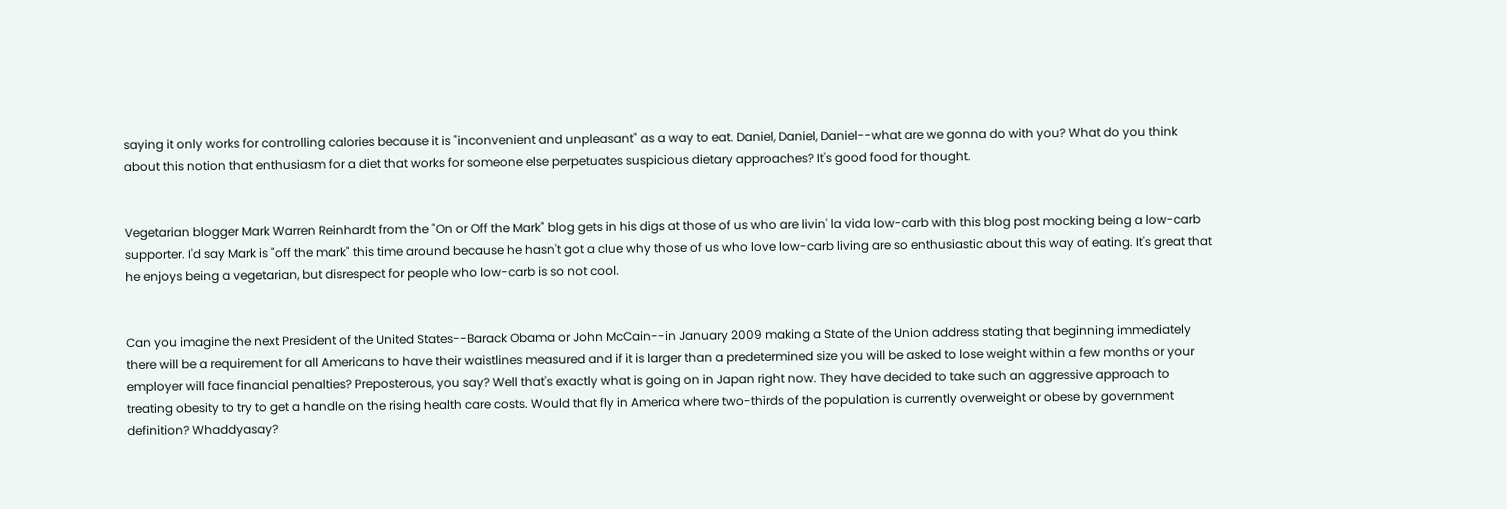saying it only works for controlling calories because it is "inconvenient and unpleasant" as a way to eat. Daniel, Daniel, Daniel--what are we gonna do with you? What do you think about this notion that enthusiasm for a diet that works for someone else perpetuates suspicious dietary approaches? It's good food for thought.


Vegetarian blogger Mark Warren Reinhardt from the "On or Off the Mark" blog gets in his digs at those of us who are livin' la vida low-carb with this blog post mocking being a low-carb supporter. I'd say Mark is "off the mark" this time around because he hasn't got a clue why those of us who love low-carb living are so enthusiastic about this way of eating. It's great that he enjoys being a vegetarian, but disrespect for people who low-carb is so not cool.


Can you imagine the next President of the United States--Barack Obama or John McCain--in January 2009 making a State of the Union address stating that beginning immediately there will be a requirement for all Americans to have their waistlines measured and if it is larger than a predetermined size you will be asked to lose weight within a few months or your employer will face financial penalties? Preposterous, you say? Well that's exactly what is going on in Japan right now. They have decided to take such an aggressive approach to treating obesity to try to get a handle on the rising health care costs. Would that fly in America where two-thirds of the population is currently overweight or obese by government definition? Whaddyasay?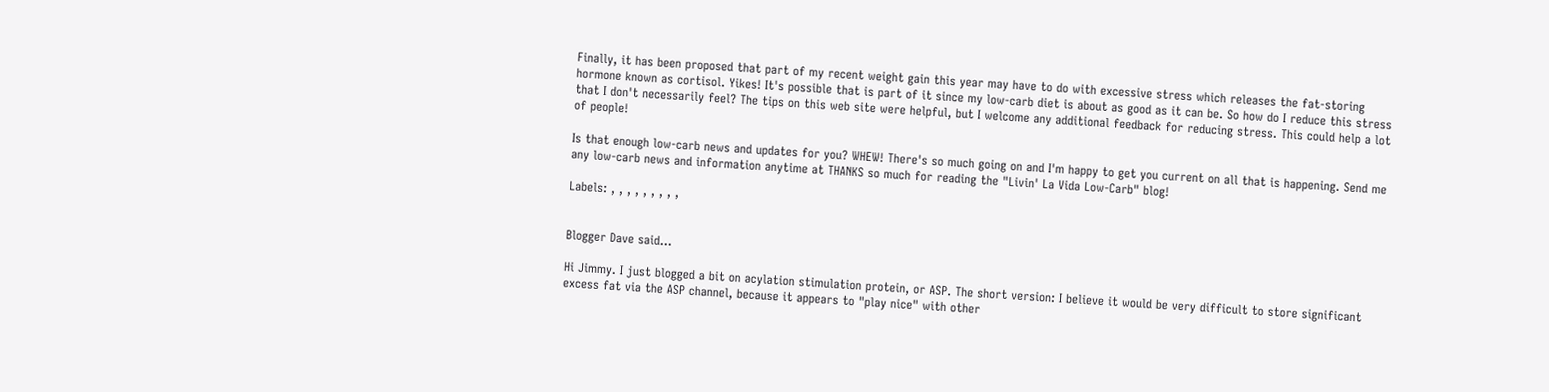Finally, it has been proposed that part of my recent weight gain this year may have to do with excessive stress which releases the fat-storing hormone known as cortisol. Yikes! It's possible that is part of it since my low-carb diet is about as good as it can be. So how do I reduce this stress that I don't necessarily feel? The tips on this web site were helpful, but I welcome any additional feedback for reducing stress. This could help a lot of people!

Is that enough low-carb news and updates for you? WHEW! There's so much going on and I'm happy to get you current on all that is happening. Send me any low-carb news and information anytime at THANKS so much for reading the "Livin' La Vida Low-Carb" blog!

Labels: , , , , , , , , ,


Blogger Dave said...

Hi Jimmy. I just blogged a bit on acylation stimulation protein, or ASP. The short version: I believe it would be very difficult to store significant excess fat via the ASP channel, because it appears to "play nice" with other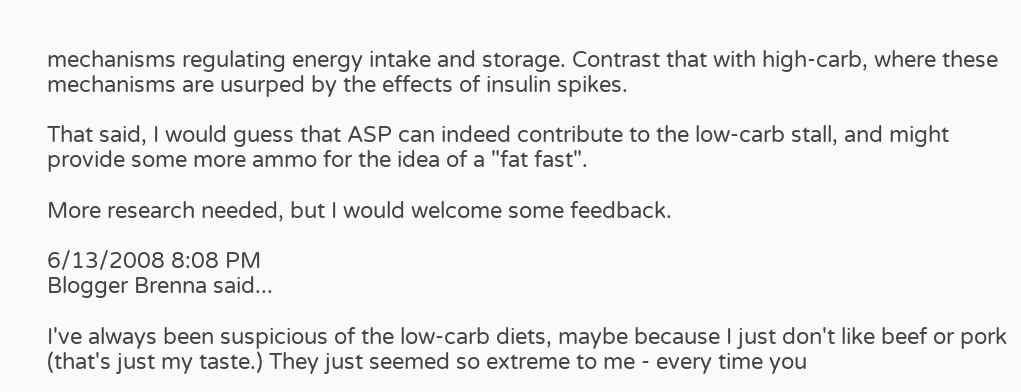mechanisms regulating energy intake and storage. Contrast that with high-carb, where these mechanisms are usurped by the effects of insulin spikes.

That said, I would guess that ASP can indeed contribute to the low-carb stall, and might provide some more ammo for the idea of a "fat fast".

More research needed, but I would welcome some feedback.

6/13/2008 8:08 PM
Blogger Brenna said...

I've always been suspicious of the low-carb diets, maybe because I just don't like beef or pork (that's just my taste.) They just seemed so extreme to me - every time you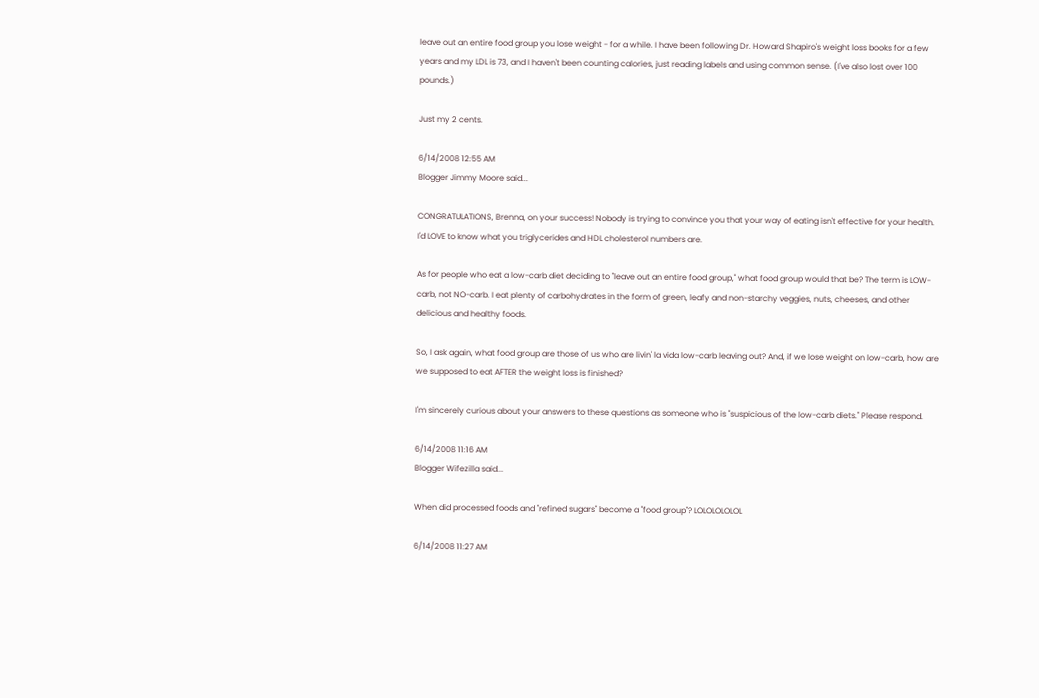leave out an entire food group you lose weight - for a while. I have been following Dr. Howard Shapiro's weight loss books for a few years and my LDL is 73, and I haven't been counting calories, just reading labels and using common sense. (I've also lost over 100 pounds.)

Just my 2 cents.

6/14/2008 12:55 AM
Blogger Jimmy Moore said...

CONGRATULATIONS, Brenna, on your success! Nobody is trying to convince you that your way of eating isn't effective for your health. I'd LOVE to know what you triglycerides and HDL cholesterol numbers are.

As for people who eat a low-carb diet deciding to "leave out an entire food group," what food group would that be? The term is LOW-carb, not NO-carb. I eat plenty of carbohydrates in the form of green, leafy and non-starchy veggies, nuts, cheeses, and other delicious and healthy foods.

So, I ask again, what food group are those of us who are livin' la vida low-carb leaving out? And, if we lose weight on low-carb, how are we supposed to eat AFTER the weight loss is finished?

I'm sincerely curious about your answers to these questions as someone who is "suspicious of the low-carb diets." Please respond.

6/14/2008 11:16 AM
Blogger Wifezilla said...

When did processed foods and "refined sugars" become a "food group"? LOLOLOLOLOL

6/14/2008 11:27 AM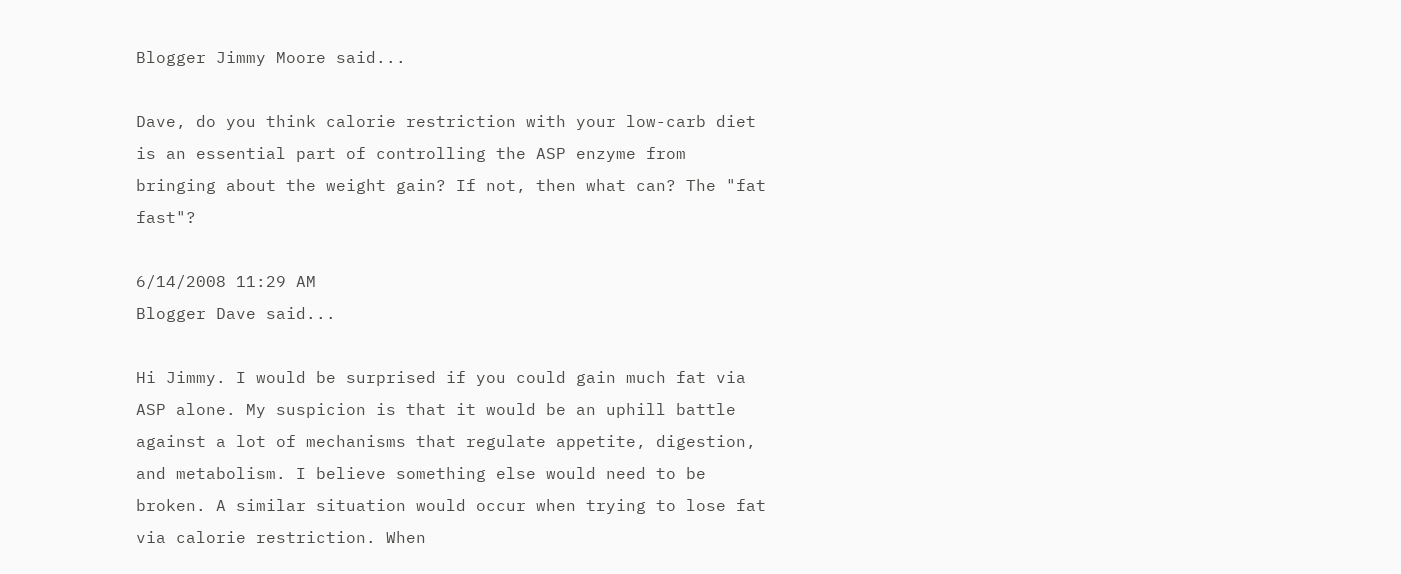Blogger Jimmy Moore said...

Dave, do you think calorie restriction with your low-carb diet is an essential part of controlling the ASP enzyme from bringing about the weight gain? If not, then what can? The "fat fast"?

6/14/2008 11:29 AM
Blogger Dave said...

Hi Jimmy. I would be surprised if you could gain much fat via ASP alone. My suspicion is that it would be an uphill battle against a lot of mechanisms that regulate appetite, digestion, and metabolism. I believe something else would need to be broken. A similar situation would occur when trying to lose fat via calorie restriction. When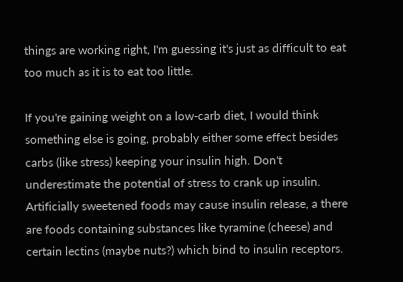things are working right, I'm guessing it's just as difficult to eat too much as it is to eat too little.

If you're gaining weight on a low-carb diet, I would think something else is going, probably either some effect besides carbs (like stress) keeping your insulin high. Don't underestimate the potential of stress to crank up insulin. Artificially sweetened foods may cause insulin release, a there are foods containing substances like tyramine (cheese) and certain lectins (maybe nuts?) which bind to insulin receptors.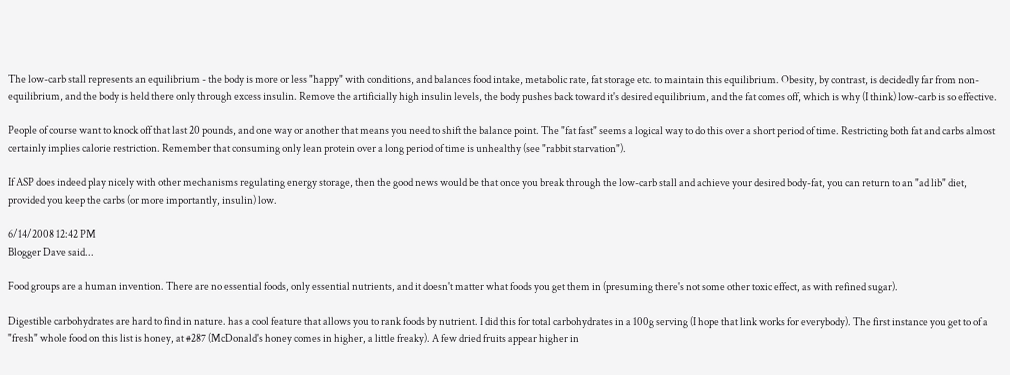The low-carb stall represents an equilibrium - the body is more or less "happy" with conditions, and balances food intake, metabolic rate, fat storage etc. to maintain this equilibrium. Obesity, by contrast, is decidedly far from non-equilibrium, and the body is held there only through excess insulin. Remove the artificially high insulin levels, the body pushes back toward it's desired equilibrium, and the fat comes off, which is why (I think) low-carb is so effective.

People of course want to knock off that last 20 pounds, and one way or another that means you need to shift the balance point. The "fat fast" seems a logical way to do this over a short period of time. Restricting both fat and carbs almost certainly implies calorie restriction. Remember that consuming only lean protein over a long period of time is unhealthy (see "rabbit starvation").

If ASP does indeed play nicely with other mechanisms regulating energy storage, then the good news would be that once you break through the low-carb stall and achieve your desired body-fat, you can return to an "ad lib" diet, provided you keep the carbs (or more importantly, insulin) low.

6/14/2008 12:42 PM
Blogger Dave said...

Food groups are a human invention. There are no essential foods, only essential nutrients, and it doesn't matter what foods you get them in (presuming there's not some other toxic effect, as with refined sugar).

Digestible carbohydrates are hard to find in nature. has a cool feature that allows you to rank foods by nutrient. I did this for total carbohydrates in a 100g serving (I hope that link works for everybody). The first instance you get to of a "fresh" whole food on this list is honey, at #287 (McDonald's honey comes in higher, a little freaky). A few dried fruits appear higher in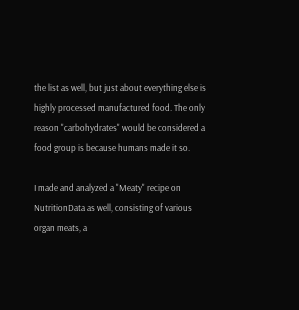the list as well, but just about everything else is highly processed manufactured food. The only reason "carbohydrates" would be considered a food group is because humans made it so.

I made and analyzed a "Meaty" recipe on NutritionData as well, consisting of various organ meats, a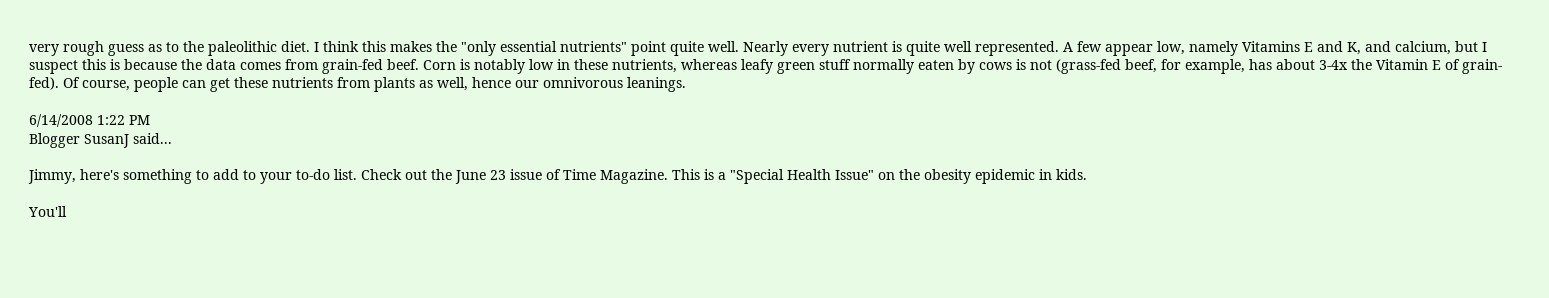very rough guess as to the paleolithic diet. I think this makes the "only essential nutrients" point quite well. Nearly every nutrient is quite well represented. A few appear low, namely Vitamins E and K, and calcium, but I suspect this is because the data comes from grain-fed beef. Corn is notably low in these nutrients, whereas leafy green stuff normally eaten by cows is not (grass-fed beef, for example, has about 3-4x the Vitamin E of grain-fed). Of course, people can get these nutrients from plants as well, hence our omnivorous leanings.

6/14/2008 1:22 PM
Blogger SusanJ said...

Jimmy, here's something to add to your to-do list. Check out the June 23 issue of Time Magazine. This is a "Special Health Issue" on the obesity epidemic in kids.

You'll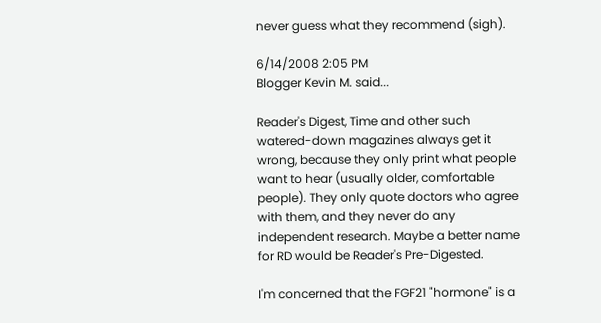never guess what they recommend (sigh).

6/14/2008 2:05 PM
Blogger Kevin M. said...

Reader's Digest, Time and other such watered-down magazines always get it wrong, because they only print what people want to hear (usually older, comfortable people). They only quote doctors who agree with them, and they never do any independent research. Maybe a better name for RD would be Reader's Pre-Digested.

I'm concerned that the FGF21 "hormone" is a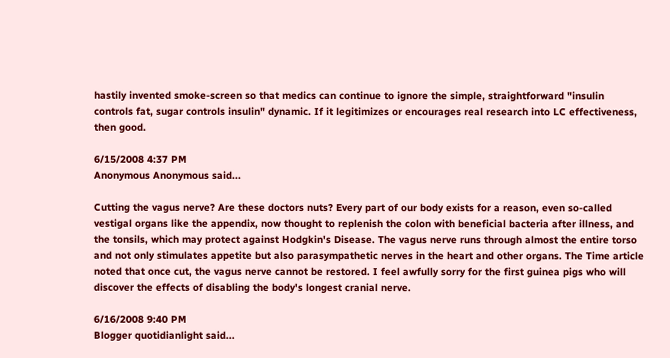hastily invented smoke-screen so that medics can continue to ignore the simple, straightforward "insulin controls fat, sugar controls insulin" dynamic. If it legitimizes or encourages real research into LC effectiveness, then good.

6/15/2008 4:37 PM
Anonymous Anonymous said...

Cutting the vagus nerve? Are these doctors nuts? Every part of our body exists for a reason, even so-called vestigal organs like the appendix, now thought to replenish the colon with beneficial bacteria after illness, and the tonsils, which may protect against Hodgkin's Disease. The vagus nerve runs through almost the entire torso and not only stimulates appetite but also parasympathetic nerves in the heart and other organs. The Time article noted that once cut, the vagus nerve cannot be restored. I feel awfully sorry for the first guinea pigs who will discover the effects of disabling the body's longest cranial nerve.

6/16/2008 9:40 PM
Blogger quotidianlight said...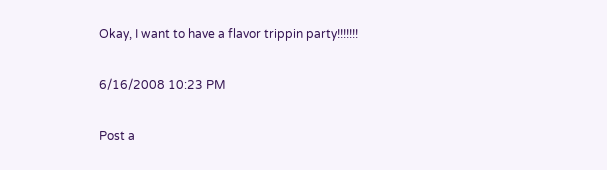Okay, I want to have a flavor trippin party!!!!!!!

6/16/2008 10:23 PM

Post a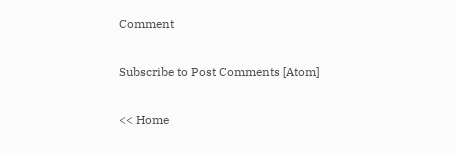Comment

Subscribe to Post Comments [Atom]

<< Home